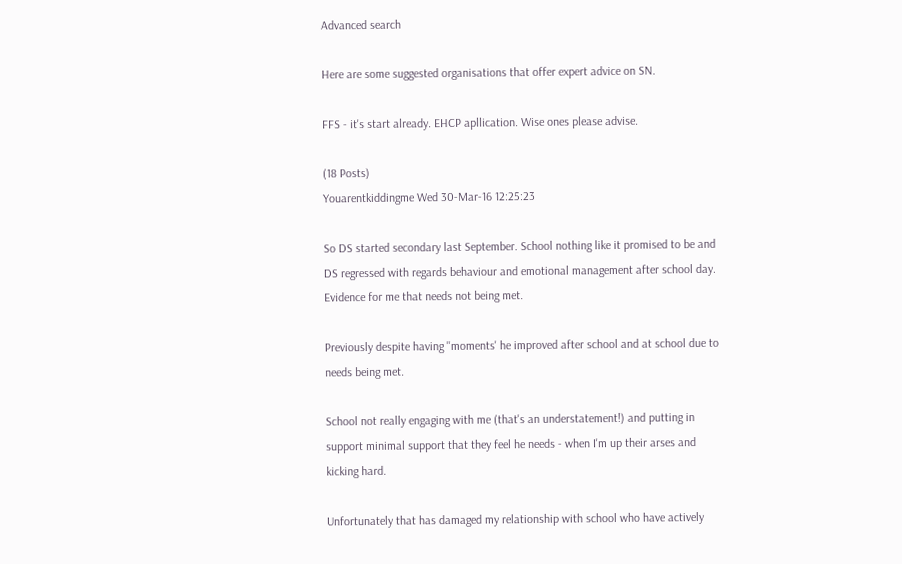Advanced search

Here are some suggested organisations that offer expert advice on SN.

FFS - it's start already. EHCP apllication. Wise ones please advise.

(18 Posts)
Youarentkiddingme Wed 30-Mar-16 12:25:23

So DS started secondary last September. School nothing like it promised to be and DS regressed with regards behaviour and emotional management after school day. Evidence for me that needs not being met.

Previously despite having ''moments' he improved after school and at school due to needs being met.

School not really engaging with me (that's an understatement!) and putting in support minimal support that they feel he needs - when I'm up their arses and kicking hard.

Unfortunately that has damaged my relationship with school who have actively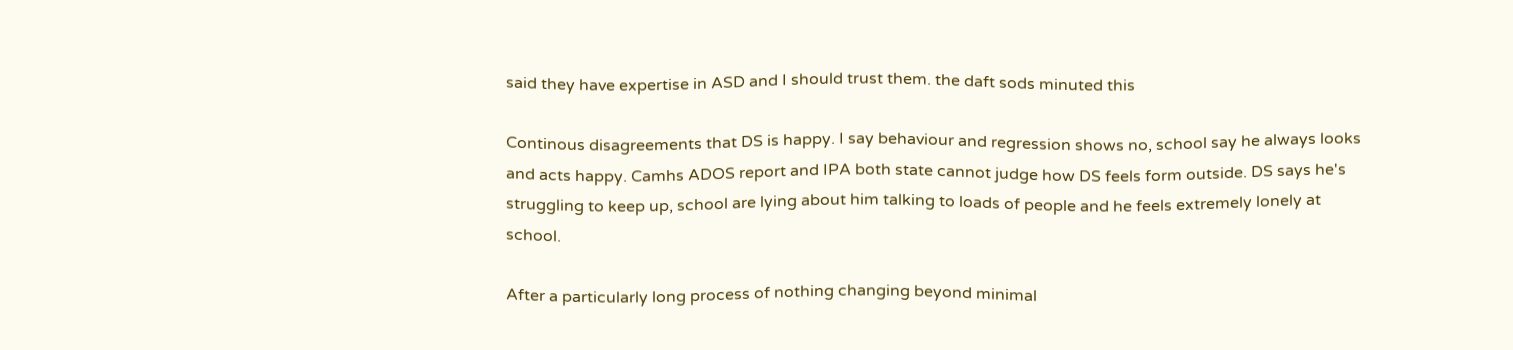said they have expertise in ASD and I should trust them. the daft sods minuted this

Continous disagreements that DS is happy. I say behaviour and regression shows no, school say he always looks and acts happy. Camhs ADOS report and IPA both state cannot judge how DS feels form outside. DS says he's struggling to keep up, school are lying about him talking to loads of people and he feels extremely lonely at school.

After a particularly long process of nothing changing beyond minimal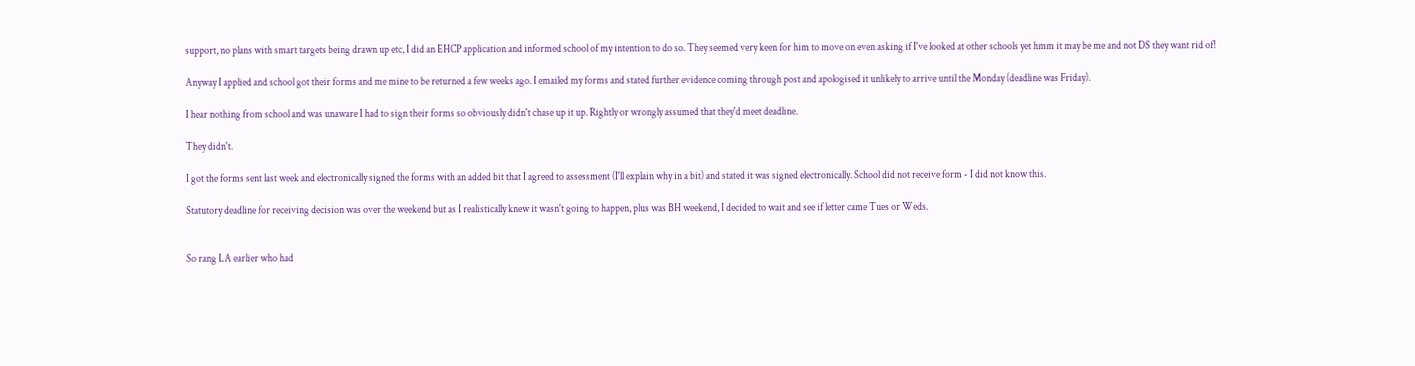support, no plans with smart targets being drawn up etc, I did an EHCP application and informed school of my intention to do so. They seemed very keen for him to move on even asking if I've looked at other schools yet hmm it may be me and not DS they want rid of!

Anyway I applied and school got their forms and me mine to be returned a few weeks ago. I emailed my forms and stated further evidence coming through post and apologised it unlikely to arrive until the Monday (deadline was Friday).

I hear nothing from school and was unaware I had to sign their forms so obviously didn't chase up it up. Rightly or wrongly assumed that they'd meet deadline.

They didn't.

I got the forms sent last week and electronically signed the forms with an added bit that I agreed to assessment (I'll explain why in a bit) and stated it was signed electronically. School did not receive form - I did not know this.

Statutory deadline for receiving decision was over the weekend but as I realistically knew it wasn't going to happen, plus was BH weekend, I decided to wait and see if letter came Tues or Weds.


So rang LA earlier who had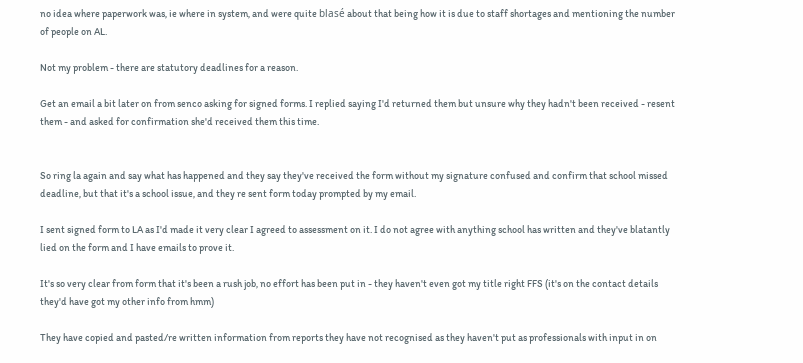no idea where paperwork was, ie where in system, and were quite blasé about that being how it is due to staff shortages and mentioning the number of people on AL.

Not my problem - there are statutory deadlines for a reason.

Get an email a bit later on from senco asking for signed forms. I replied saying I'd returned them but unsure why they hadn't been received - resent them - and asked for confirmation she'd received them this time.


So ring la again and say what has happened and they say they've received the form without my signature confused and confirm that school missed deadline, but that it's a school issue, and they re sent form today prompted by my email.

I sent signed form to LA as I'd made it very clear I agreed to assessment on it. I do not agree with anything school has written and they've blatantly lied on the form and I have emails to prove it.

It's so very clear from form that it's been a rush job, no effort has been put in - they haven't even got my title right FFS (it's on the contact details they'd have got my other info from hmm)

They have copied and pasted/re written information from reports they have not recognised as they haven't put as professionals with input in on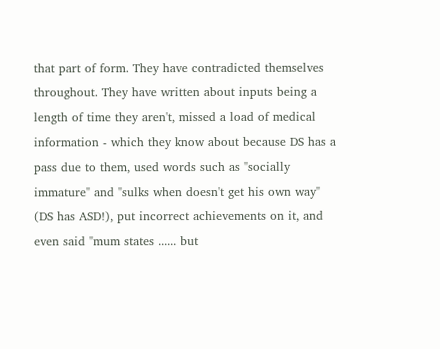that part of form. They have contradicted themselves throughout. They have written about inputs being a length of time they aren't, missed a load of medical information - which they know about because DS has a pass due to them, used words such as "socially immature" and "sulks when doesn't get his own way" (DS has ASD!), put incorrect achievements on it, and even said "mum states ...... but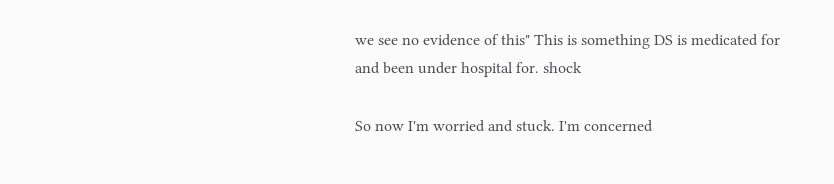we see no evidence of this" This is something DS is medicated for and been under hospital for. shock

So now I'm worried and stuck. I'm concerned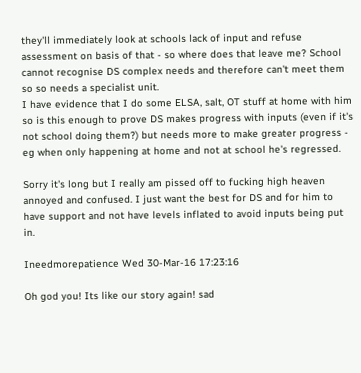they'll immediately look at schools lack of input and refuse assessment on basis of that - so where does that leave me? School cannot recognise DS complex needs and therefore can't meet them so so needs a specialist unit.
I have evidence that I do some ELSA, salt, OT stuff at home with him so is this enough to prove DS makes progress with inputs (even if it's not school doing them?) but needs more to make greater progress - eg when only happening at home and not at school he's regressed.

Sorry it's long but I really am pissed off to fucking high heaven annoyed and confused. I just want the best for DS and for him to have support and not have levels inflated to avoid inputs being put in.

Ineedmorepatience Wed 30-Mar-16 17:23:16

Oh god you! Its like our story again! sad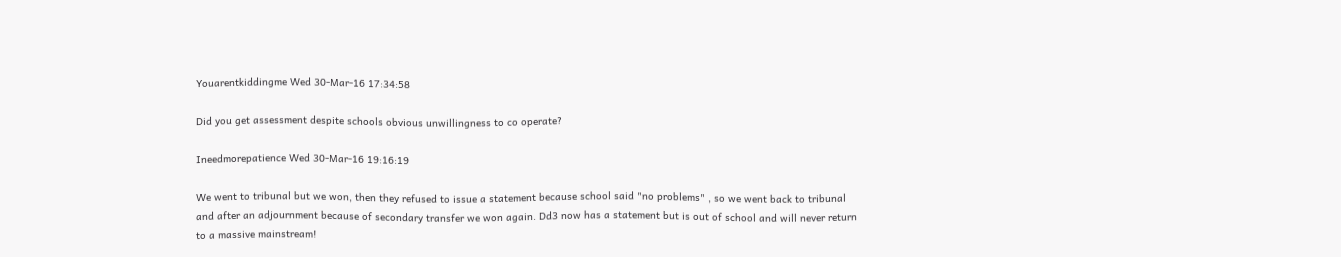Youarentkiddingme Wed 30-Mar-16 17:34:58

Did you get assessment despite schools obvious unwillingness to co operate?

Ineedmorepatience Wed 30-Mar-16 19:16:19

We went to tribunal but we won, then they refused to issue a statement because school said "no problems" , so we went back to tribunal and after an adjournment because of secondary transfer we won again. Dd3 now has a statement but is out of school and will never return to a massive mainstream!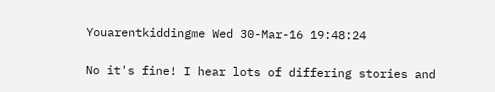Youarentkiddingme Wed 30-Mar-16 19:48:24

No it's fine! I hear lots of differing stories and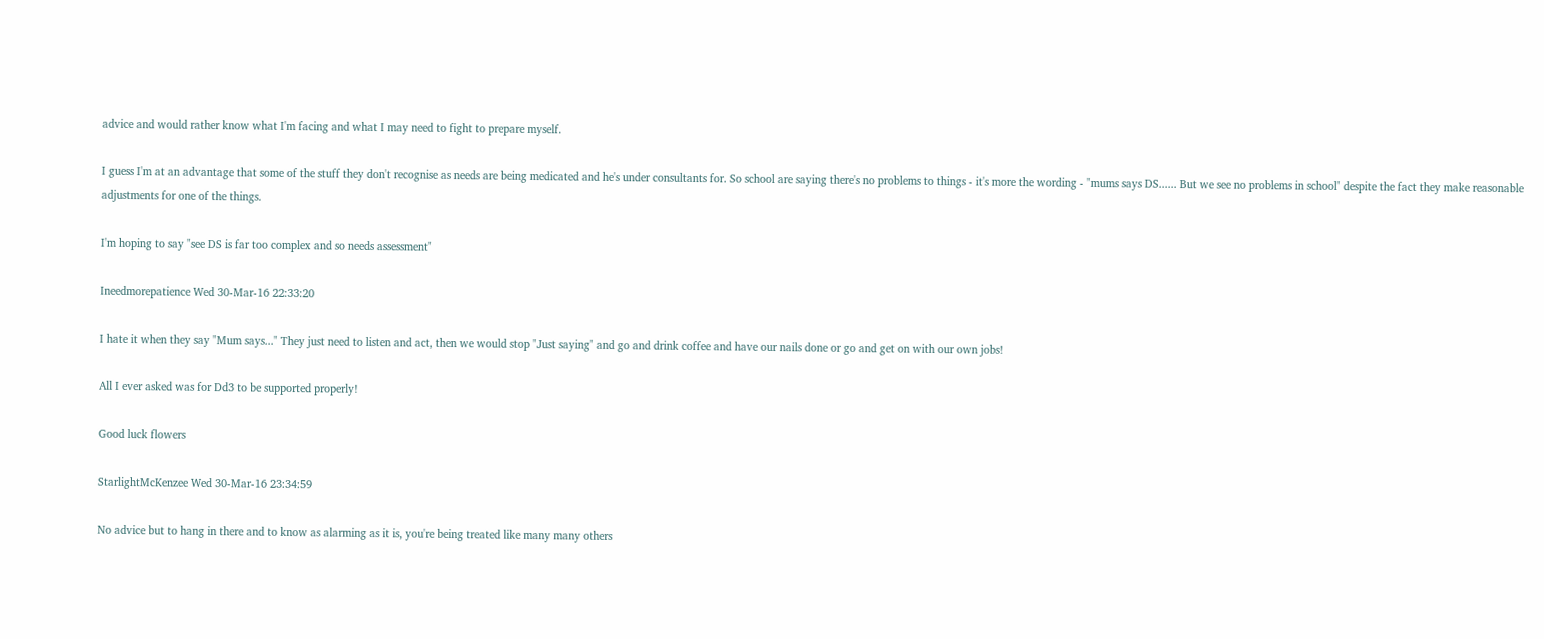advice and would rather know what I'm facing and what I may need to fight to prepare myself.

I guess I'm at an advantage that some of the stuff they don't recognise as needs are being medicated and he's under consultants for. So school are saying there's no problems to things - it's more the wording - "mums says DS...... But we see no problems in school" despite the fact they make reasonable adjustments for one of the things.

I'm hoping to say "see DS is far too complex and so needs assessment"

Ineedmorepatience Wed 30-Mar-16 22:33:20

I hate it when they say "Mum says..." They just need to listen and act, then we would stop "Just saying" and go and drink coffee and have our nails done or go and get on with our own jobs!

All I ever asked was for Dd3 to be supported properly!

Good luck flowers

StarlightMcKenzee Wed 30-Mar-16 23:34:59

No advice but to hang in there and to know as alarming as it is, you're being treated like many many others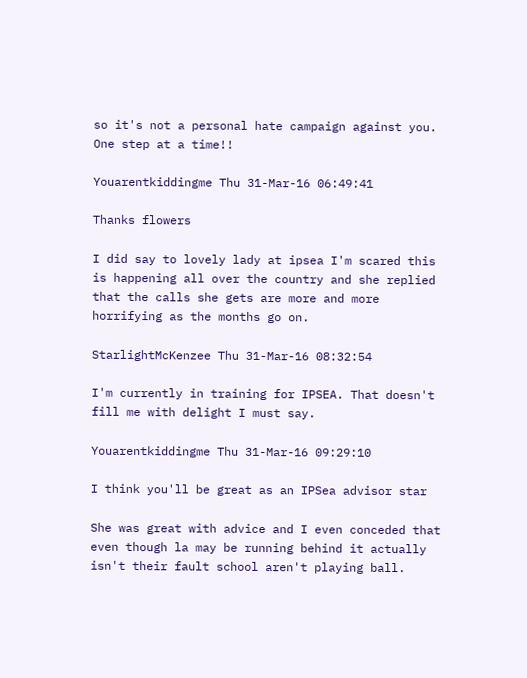so it's not a personal hate campaign against you. One step at a time!!

Youarentkiddingme Thu 31-Mar-16 06:49:41

Thanks flowers

I did say to lovely lady at ipsea I'm scared this is happening all over the country and she replied that the calls she gets are more and more horrifying as the months go on.

StarlightMcKenzee Thu 31-Mar-16 08:32:54

I'm currently in training for IPSEA. That doesn't fill me with delight I must say.

Youarentkiddingme Thu 31-Mar-16 09:29:10

I think you'll be great as an IPSea advisor star

She was great with advice and I even conceded that even though la may be running behind it actually isn't their fault school aren't playing ball.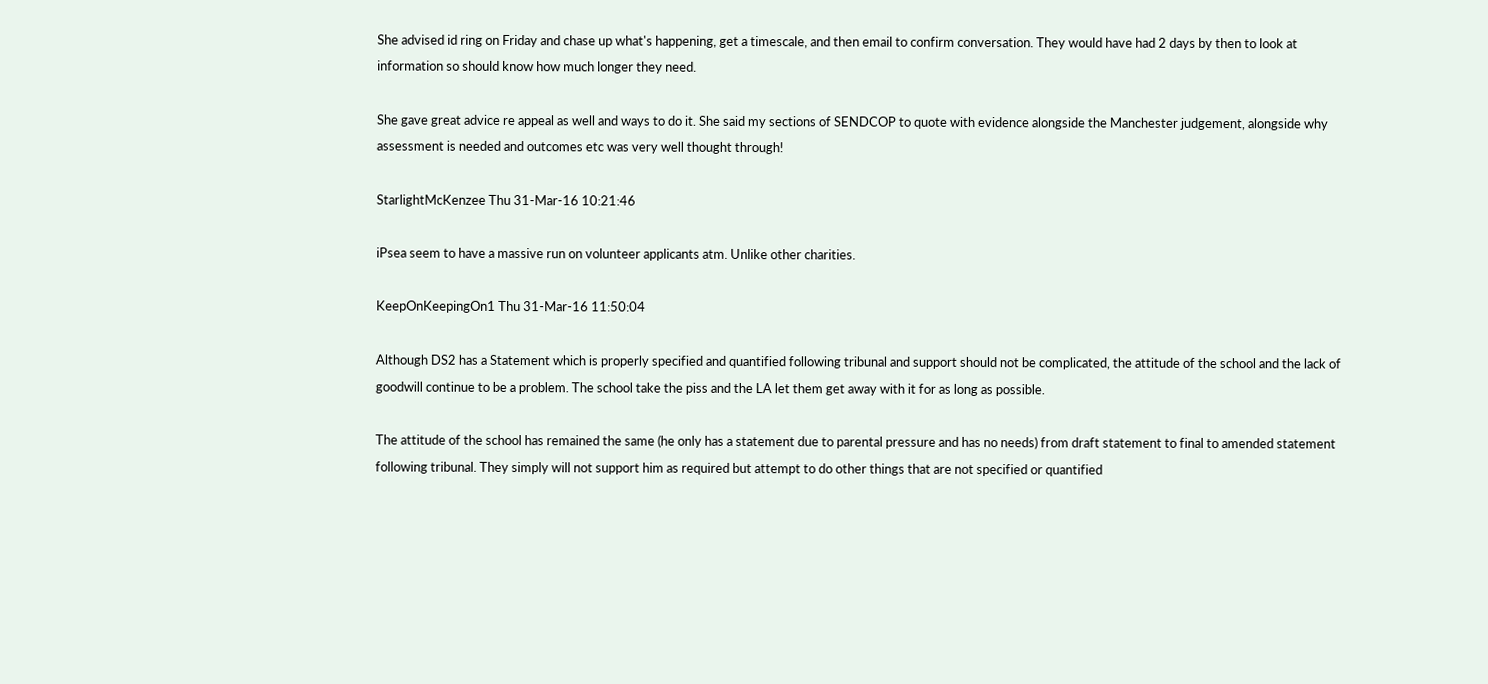She advised id ring on Friday and chase up what's happening, get a timescale, and then email to confirm conversation. They would have had 2 days by then to look at information so should know how much longer they need.

She gave great advice re appeal as well and ways to do it. She said my sections of SENDCOP to quote with evidence alongside the Manchester judgement, alongside why assessment is needed and outcomes etc was very well thought through!

StarlightMcKenzee Thu 31-Mar-16 10:21:46

iPsea seem to have a massive run on volunteer applicants atm. Unlike other charities.

KeepOnKeepingOn1 Thu 31-Mar-16 11:50:04

Although DS2 has a Statement which is properly specified and quantified following tribunal and support should not be complicated, the attitude of the school and the lack of goodwill continue to be a problem. The school take the piss and the LA let them get away with it for as long as possible.

The attitude of the school has remained the same (he only has a statement due to parental pressure and has no needs) from draft statement to final to amended statement following tribunal. They simply will not support him as required but attempt to do other things that are not specified or quantified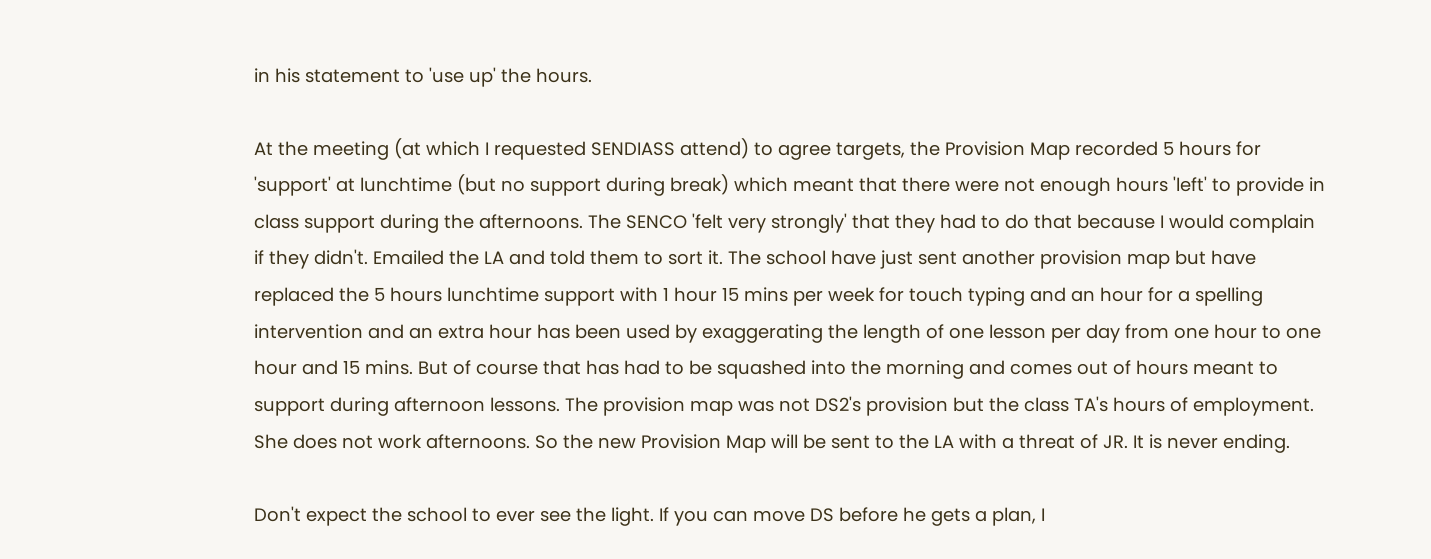in his statement to 'use up' the hours.

At the meeting (at which I requested SENDIASS attend) to agree targets, the Provision Map recorded 5 hours for 'support' at lunchtime (but no support during break) which meant that there were not enough hours 'left' to provide in class support during the afternoons. The SENCO 'felt very strongly' that they had to do that because I would complain if they didn't. Emailed the LA and told them to sort it. The school have just sent another provision map but have replaced the 5 hours lunchtime support with 1 hour 15 mins per week for touch typing and an hour for a spelling intervention and an extra hour has been used by exaggerating the length of one lesson per day from one hour to one hour and 15 mins. But of course that has had to be squashed into the morning and comes out of hours meant to support during afternoon lessons. The provision map was not DS2's provision but the class TA's hours of employment. She does not work afternoons. So the new Provision Map will be sent to the LA with a threat of JR. It is never ending.

Don't expect the school to ever see the light. If you can move DS before he gets a plan, I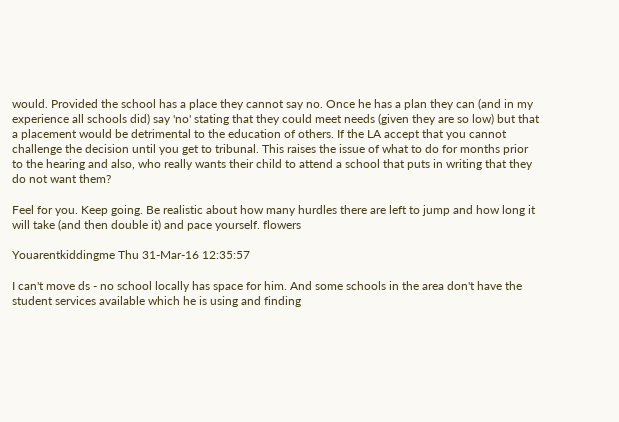would. Provided the school has a place they cannot say no. Once he has a plan they can (and in my experience all schools did) say 'no' stating that they could meet needs (given they are so low) but that a placement would be detrimental to the education of others. If the LA accept that you cannot challenge the decision until you get to tribunal. This raises the issue of what to do for months prior to the hearing and also, who really wants their child to attend a school that puts in writing that they do not want them?

Feel for you. Keep going. Be realistic about how many hurdles there are left to jump and how long it will take (and then double it) and pace yourself. flowers

Youarentkiddingme Thu 31-Mar-16 12:35:57

I can't move ds - no school locally has space for him. And some schools in the area don't have the student services available which he is using and finding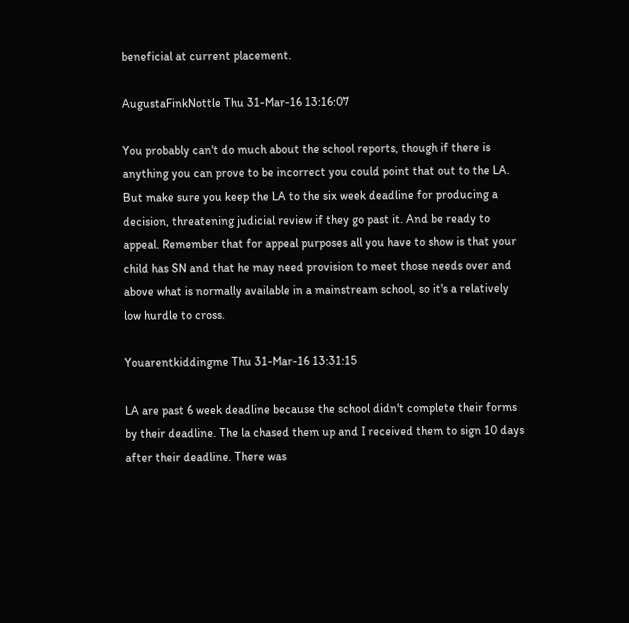beneficial at current placement.

AugustaFinkNottle Thu 31-Mar-16 13:16:07

You probably can't do much about the school reports, though if there is anything you can prove to be incorrect you could point that out to the LA. But make sure you keep the LA to the six week deadline for producing a decision, threatening judicial review if they go past it. And be ready to appeal. Remember that for appeal purposes all you have to show is that your child has SN and that he may need provision to meet those needs over and above what is normally available in a mainstream school, so it's a relatively low hurdle to cross.

Youarentkiddingme Thu 31-Mar-16 13:31:15

LA are past 6 week deadline because the school didn't complete their forms by their deadline. The la chased them up and I received them to sign 10 days after their deadline. There was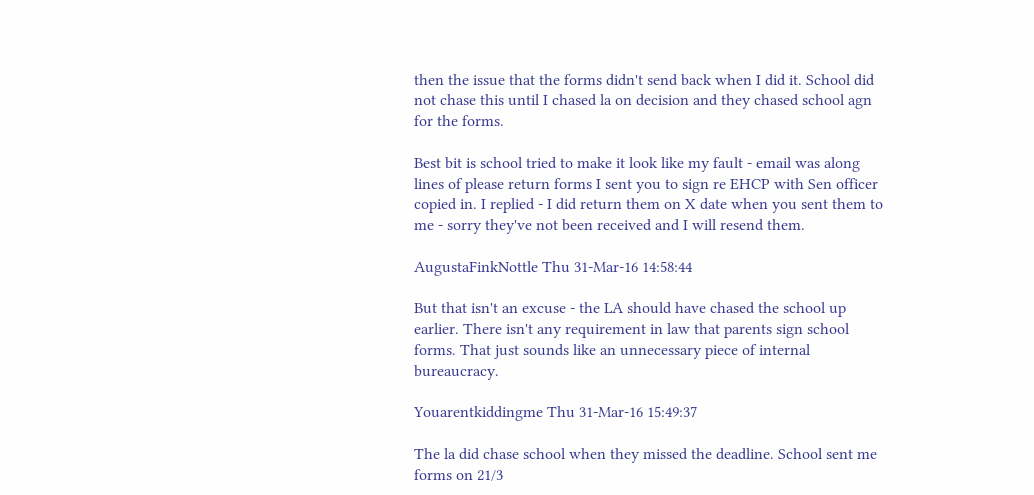then the issue that the forms didn't send back when I did it. School did not chase this until I chased la on decision and they chased school agn for the forms.

Best bit is school tried to make it look like my fault - email was along lines of please return forms I sent you to sign re EHCP with Sen officer copied in. I replied - I did return them on X date when you sent them to me - sorry they've not been received and I will resend them.

AugustaFinkNottle Thu 31-Mar-16 14:58:44

But that isn't an excuse - the LA should have chased the school up earlier. There isn't any requirement in law that parents sign school forms. That just sounds like an unnecessary piece of internal bureaucracy.

Youarentkiddingme Thu 31-Mar-16 15:49:37

The la did chase school when they missed the deadline. School sent me forms on 21/3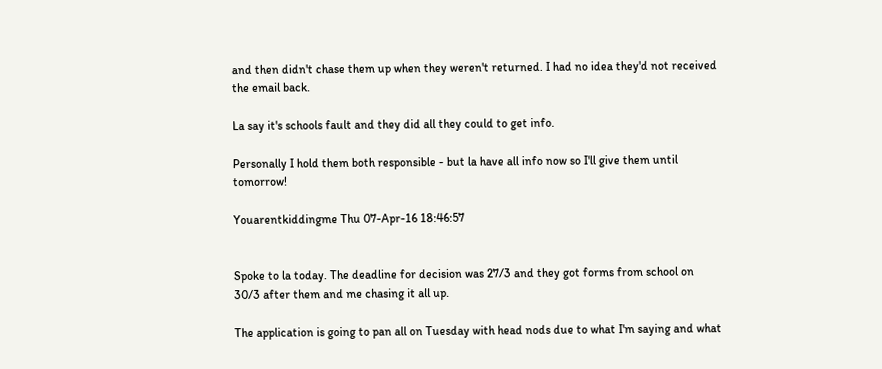and then didn't chase them up when they weren't returned. I had no idea they'd not received the email back.

La say it's schools fault and they did all they could to get info.

Personally I hold them both responsible - but la have all info now so I'll give them until tomorrow!

Youarentkiddingme Thu 07-Apr-16 18:46:57


Spoke to la today. The deadline for decision was 27/3 and they got forms from school on 30/3 after them and me chasing it all up.

The application is going to pan all on Tuesday with head nods due to what I'm saying and what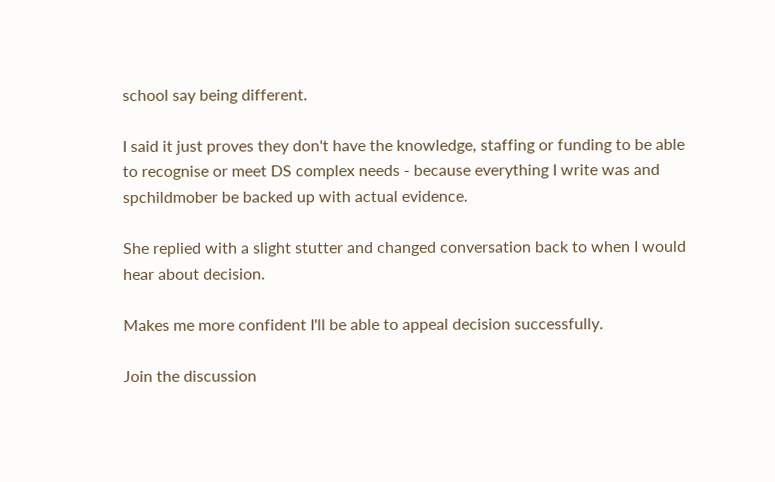school say being different.

I said it just proves they don't have the knowledge, staffing or funding to be able to recognise or meet DS complex needs - because everything I write was and spchildmober be backed up with actual evidence.

She replied with a slight stutter and changed conversation back to when I would hear about decision.

Makes me more confident I'll be able to appeal decision successfully.

Join the discussion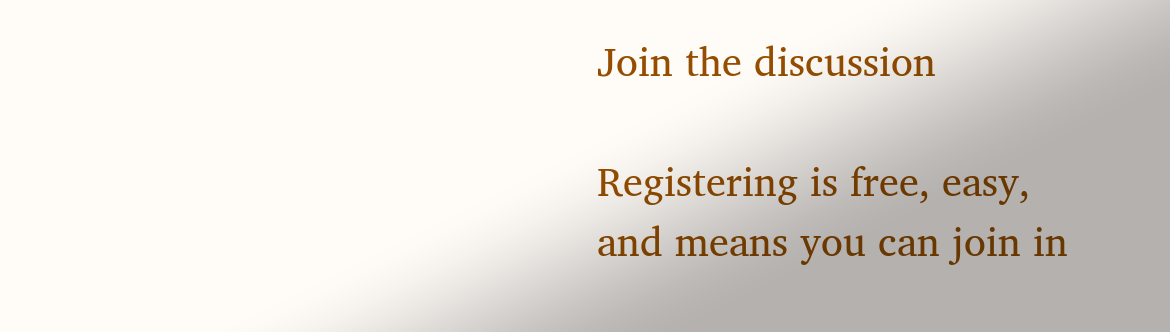Join the discussion

Registering is free, easy, and means you can join in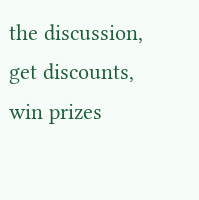the discussion, get discounts, win prizes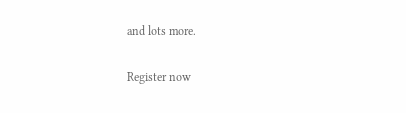and lots more.

Register now